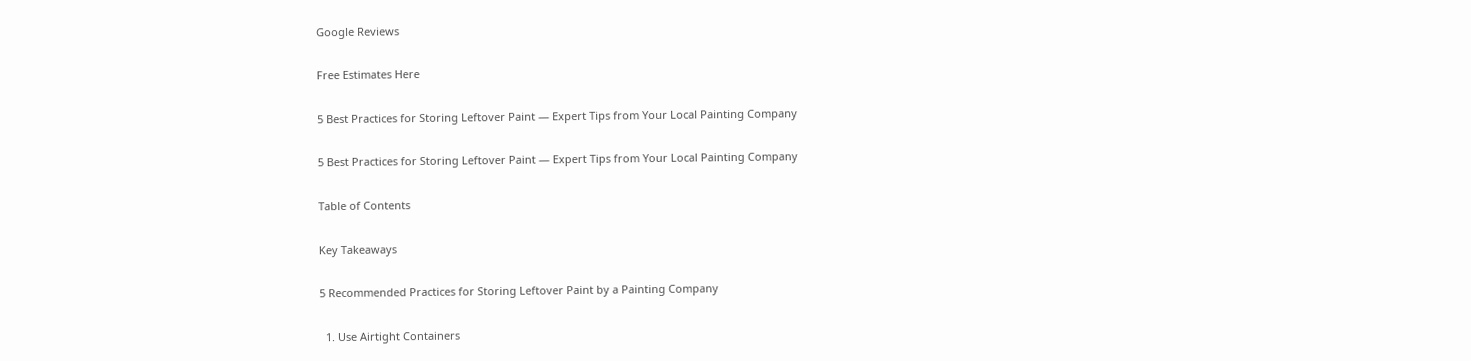Google Reviews

Free Estimates Here

5 Best Practices for Storing Leftover Paint — Expert Tips from Your Local Painting Company

5 Best Practices for Storing Leftover Paint — Expert Tips from Your Local Painting Company

Table of Contents

Key Takeaways

5 Recommended Practices for Storing Leftover Paint by a Painting Company

  1. Use Airtight Containers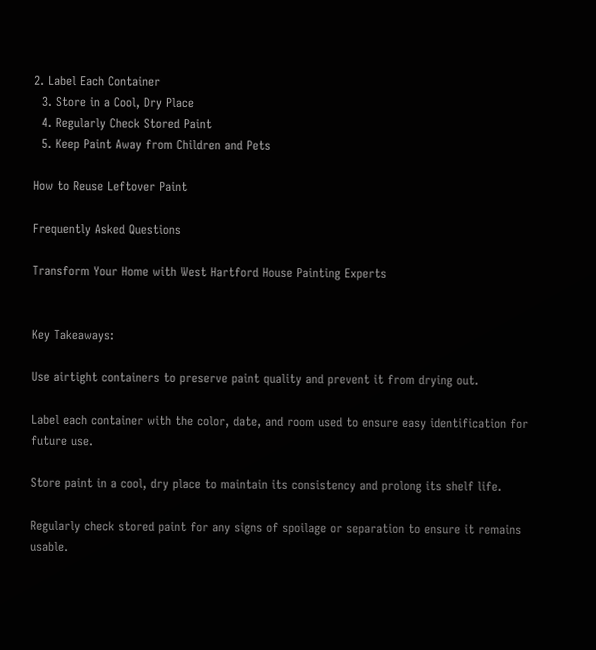2. Label Each Container
  3. Store in a Cool, Dry Place
  4. Regularly Check Stored Paint
  5. Keep Paint Away from Children and Pets

How to Reuse Leftover Paint

Frequently Asked Questions

Transform Your Home with West Hartford House Painting Experts


Key Takeaways:

Use airtight containers to preserve paint quality and prevent it from drying out.

Label each container with the color, date, and room used to ensure easy identification for future use.

Store paint in a cool, dry place to maintain its consistency and prolong its shelf life.

Regularly check stored paint for any signs of spoilage or separation to ensure it remains usable.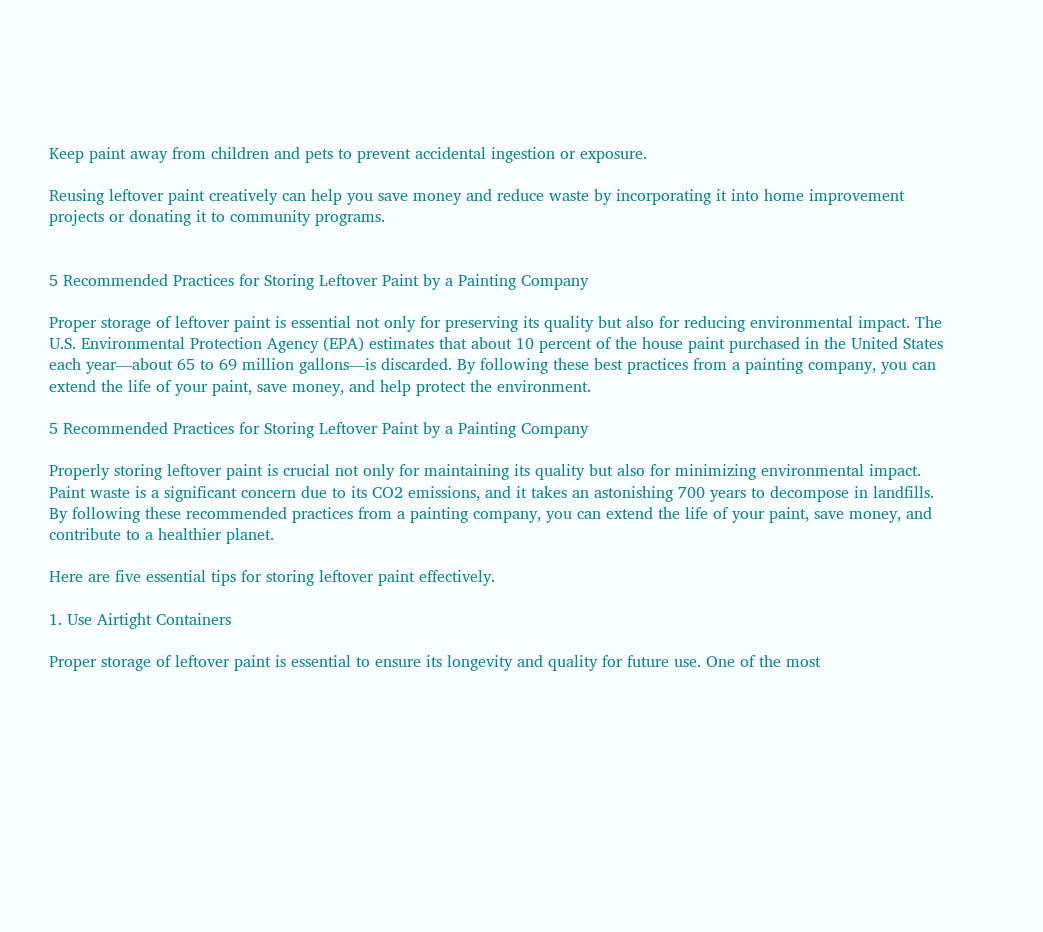Keep paint away from children and pets to prevent accidental ingestion or exposure.

Reusing leftover paint creatively can help you save money and reduce waste by incorporating it into home improvement projects or donating it to community programs.


5 Recommended Practices for Storing Leftover Paint by a Painting Company

Proper storage of leftover paint is essential not only for preserving its quality but also for reducing environmental impact. The U.S. Environmental Protection Agency (EPA) estimates that about 10 percent of the house paint purchased in the United States each year—about 65 to 69 million gallons—is discarded. By following these best practices from a painting company, you can extend the life of your paint, save money, and help protect the environment.

5 Recommended Practices for Storing Leftover Paint by a Painting Company

Properly storing leftover paint is crucial not only for maintaining its quality but also for minimizing environmental impact. Paint waste is a significant concern due to its CO2 emissions, and it takes an astonishing 700 years to decompose in landfills. By following these recommended practices from a painting company, you can extend the life of your paint, save money, and contribute to a healthier planet.

Here are five essential tips for storing leftover paint effectively.

1. Use Airtight Containers

Proper storage of leftover paint is essential to ensure its longevity and quality for future use. One of the most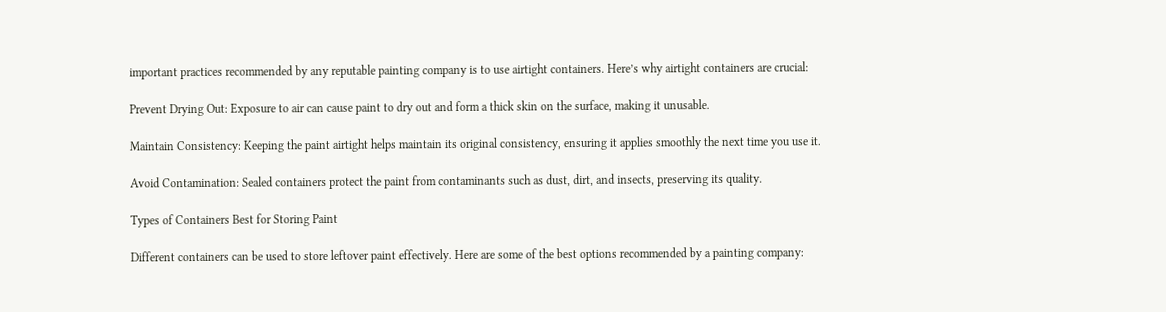important practices recommended by any reputable painting company is to use airtight containers. Here’s why airtight containers are crucial:

Prevent Drying Out: Exposure to air can cause paint to dry out and form a thick skin on the surface, making it unusable.

Maintain Consistency: Keeping the paint airtight helps maintain its original consistency, ensuring it applies smoothly the next time you use it.

Avoid Contamination: Sealed containers protect the paint from contaminants such as dust, dirt, and insects, preserving its quality.

Types of Containers Best for Storing Paint

Different containers can be used to store leftover paint effectively. Here are some of the best options recommended by a painting company: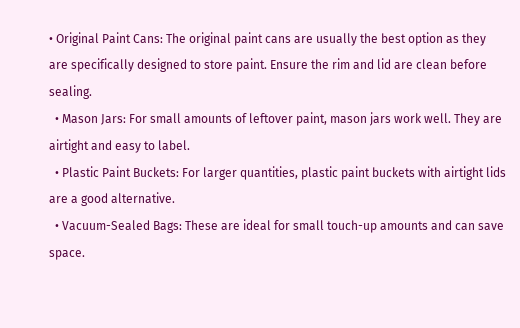• Original Paint Cans: The original paint cans are usually the best option as they are specifically designed to store paint. Ensure the rim and lid are clean before sealing.
  • Mason Jars: For small amounts of leftover paint, mason jars work well. They are airtight and easy to label.
  • Plastic Paint Buckets: For larger quantities, plastic paint buckets with airtight lids are a good alternative.
  • Vacuum-Sealed Bags: These are ideal for small touch-up amounts and can save space.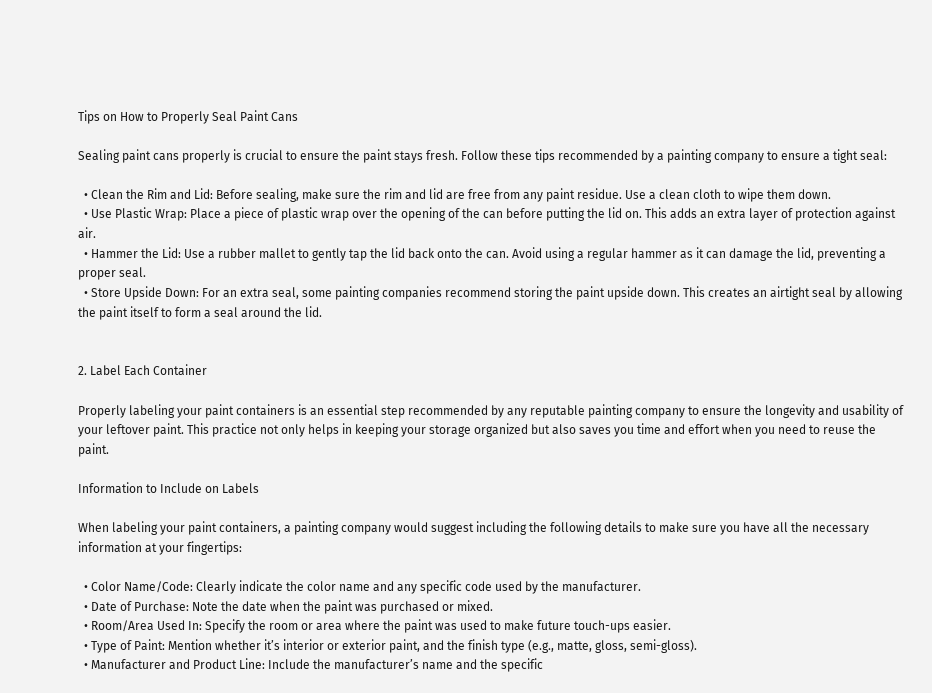Tips on How to Properly Seal Paint Cans

Sealing paint cans properly is crucial to ensure the paint stays fresh. Follow these tips recommended by a painting company to ensure a tight seal:

  • Clean the Rim and Lid: Before sealing, make sure the rim and lid are free from any paint residue. Use a clean cloth to wipe them down.
  • Use Plastic Wrap: Place a piece of plastic wrap over the opening of the can before putting the lid on. This adds an extra layer of protection against air.
  • Hammer the Lid: Use a rubber mallet to gently tap the lid back onto the can. Avoid using a regular hammer as it can damage the lid, preventing a proper seal.
  • Store Upside Down: For an extra seal, some painting companies recommend storing the paint upside down. This creates an airtight seal by allowing the paint itself to form a seal around the lid.


2. Label Each Container

Properly labeling your paint containers is an essential step recommended by any reputable painting company to ensure the longevity and usability of your leftover paint. This practice not only helps in keeping your storage organized but also saves you time and effort when you need to reuse the paint.

Information to Include on Labels

When labeling your paint containers, a painting company would suggest including the following details to make sure you have all the necessary information at your fingertips:

  • Color Name/Code: Clearly indicate the color name and any specific code used by the manufacturer.
  • Date of Purchase: Note the date when the paint was purchased or mixed.
  • Room/Area Used In: Specify the room or area where the paint was used to make future touch-ups easier.
  • Type of Paint: Mention whether it’s interior or exterior paint, and the finish type (e.g., matte, gloss, semi-gloss).
  • Manufacturer and Product Line: Include the manufacturer’s name and the specific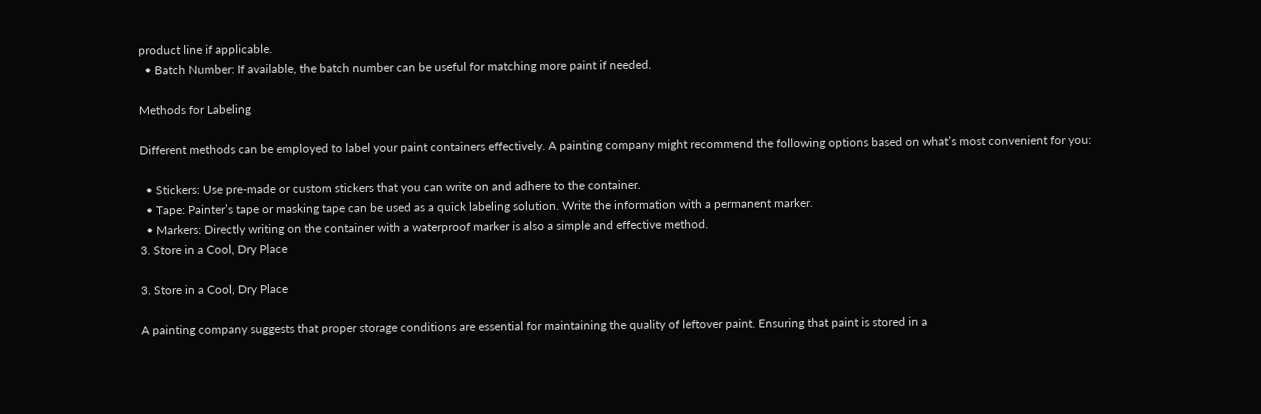product line if applicable.
  • Batch Number: If available, the batch number can be useful for matching more paint if needed.

Methods for Labeling

Different methods can be employed to label your paint containers effectively. A painting company might recommend the following options based on what’s most convenient for you:

  • Stickers: Use pre-made or custom stickers that you can write on and adhere to the container.
  • Tape: Painter’s tape or masking tape can be used as a quick labeling solution. Write the information with a permanent marker.
  • Markers: Directly writing on the container with a waterproof marker is also a simple and effective method.
3. Store in a Cool, Dry Place

3. Store in a Cool, Dry Place

A painting company suggests that proper storage conditions are essential for maintaining the quality of leftover paint. Ensuring that paint is stored in a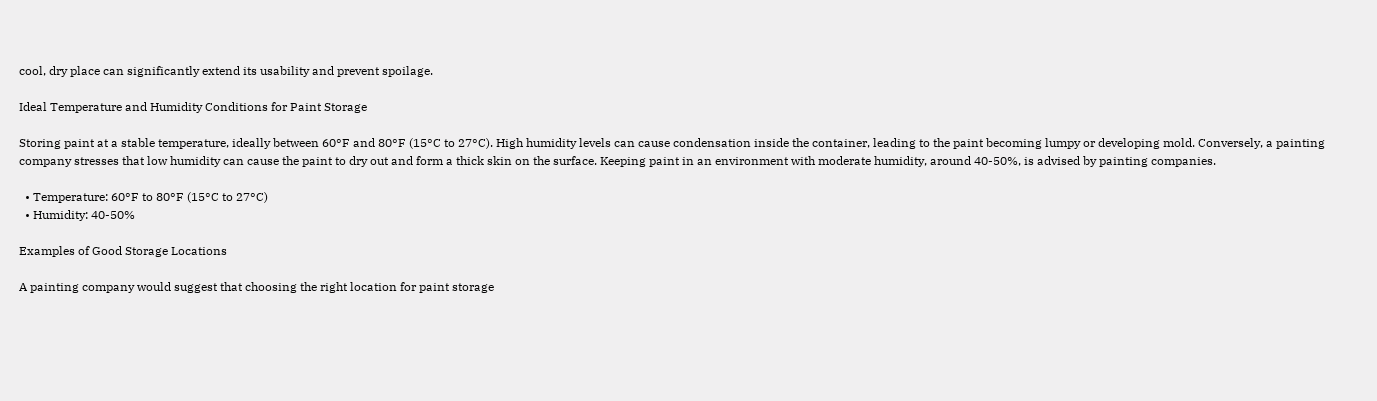cool, dry place can significantly extend its usability and prevent spoilage.

Ideal Temperature and Humidity Conditions for Paint Storage

Storing paint at a stable temperature, ideally between 60°F and 80°F (15°C to 27°C). High humidity levels can cause condensation inside the container, leading to the paint becoming lumpy or developing mold. Conversely, a painting company stresses that low humidity can cause the paint to dry out and form a thick skin on the surface. Keeping paint in an environment with moderate humidity, around 40-50%, is advised by painting companies.

  • Temperature: 60°F to 80°F (15°C to 27°C)
  • Humidity: 40-50%

Examples of Good Storage Locations

A painting company would suggest that choosing the right location for paint storage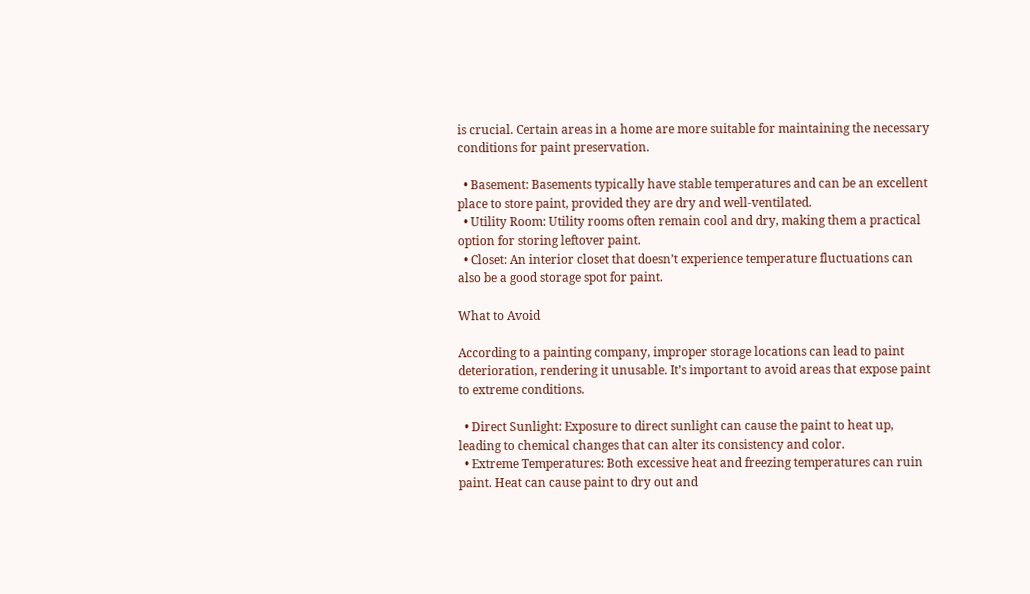is crucial. Certain areas in a home are more suitable for maintaining the necessary conditions for paint preservation.

  • Basement: Basements typically have stable temperatures and can be an excellent place to store paint, provided they are dry and well-ventilated.
  • Utility Room: Utility rooms often remain cool and dry, making them a practical option for storing leftover paint.
  • Closet: An interior closet that doesn’t experience temperature fluctuations can also be a good storage spot for paint.

What to Avoid

According to a painting company, improper storage locations can lead to paint deterioration, rendering it unusable. It’s important to avoid areas that expose paint to extreme conditions.

  • Direct Sunlight: Exposure to direct sunlight can cause the paint to heat up, leading to chemical changes that can alter its consistency and color.
  • Extreme Temperatures: Both excessive heat and freezing temperatures can ruin paint. Heat can cause paint to dry out and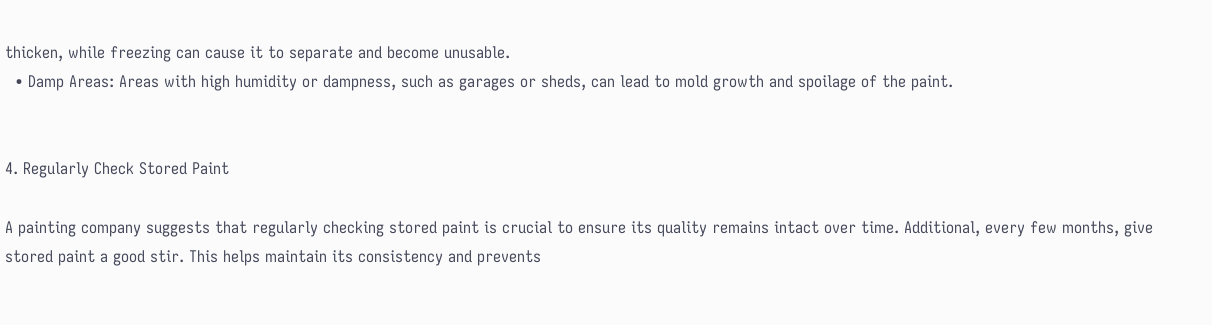thicken, while freezing can cause it to separate and become unusable.
  • Damp Areas: Areas with high humidity or dampness, such as garages or sheds, can lead to mold growth and spoilage of the paint.


4. Regularly Check Stored Paint

A painting company suggests that regularly checking stored paint is crucial to ensure its quality remains intact over time. Additional, every few months, give stored paint a good stir. This helps maintain its consistency and prevents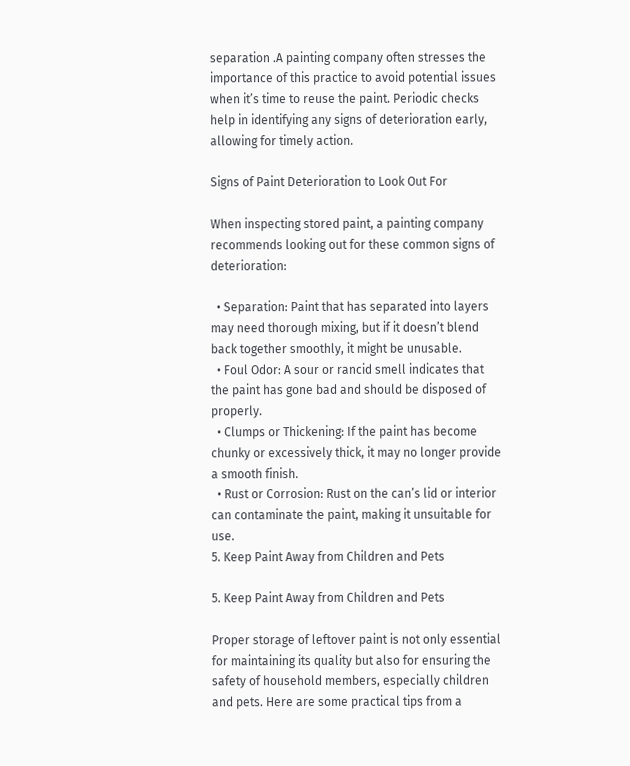separation .A painting company often stresses the importance of this practice to avoid potential issues when it’s time to reuse the paint. Periodic checks help in identifying any signs of deterioration early, allowing for timely action.

Signs of Paint Deterioration to Look Out For

When inspecting stored paint, a painting company recommends looking out for these common signs of deterioration:

  • Separation: Paint that has separated into layers may need thorough mixing, but if it doesn’t blend back together smoothly, it might be unusable.
  • Foul Odor: A sour or rancid smell indicates that the paint has gone bad and should be disposed of properly.
  • Clumps or Thickening: If the paint has become chunky or excessively thick, it may no longer provide a smooth finish.
  • Rust or Corrosion: Rust on the can’s lid or interior can contaminate the paint, making it unsuitable for use.
5. Keep Paint Away from Children and Pets

5. Keep Paint Away from Children and Pets

Proper storage of leftover paint is not only essential for maintaining its quality but also for ensuring the safety of household members, especially children and pets. Here are some practical tips from a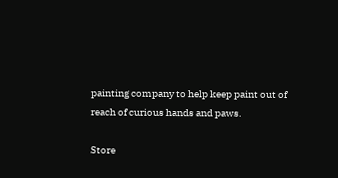painting company to help keep paint out of reach of curious hands and paws.

Store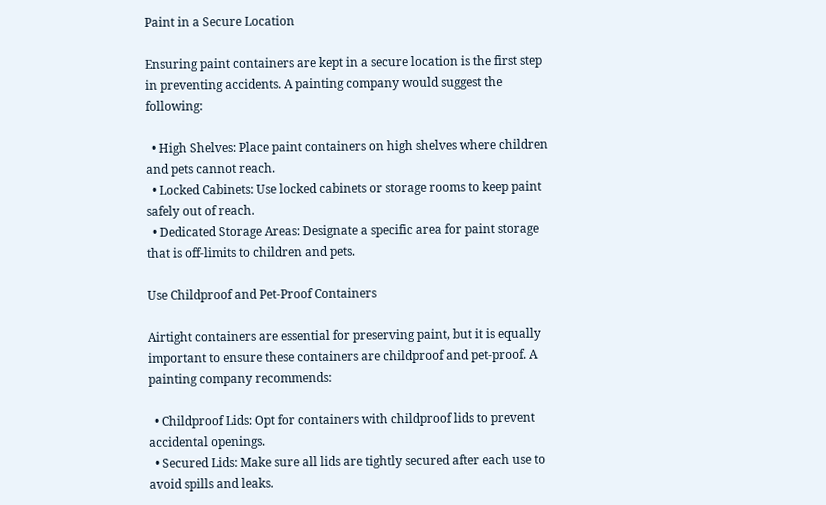Paint in a Secure Location

Ensuring paint containers are kept in a secure location is the first step in preventing accidents. A painting company would suggest the following:

  • High Shelves: Place paint containers on high shelves where children and pets cannot reach.
  • Locked Cabinets: Use locked cabinets or storage rooms to keep paint safely out of reach.
  • Dedicated Storage Areas: Designate a specific area for paint storage that is off-limits to children and pets.

Use Childproof and Pet-Proof Containers

Airtight containers are essential for preserving paint, but it is equally important to ensure these containers are childproof and pet-proof. A painting company recommends:

  • Childproof Lids: Opt for containers with childproof lids to prevent accidental openings.
  • Secured Lids: Make sure all lids are tightly secured after each use to avoid spills and leaks.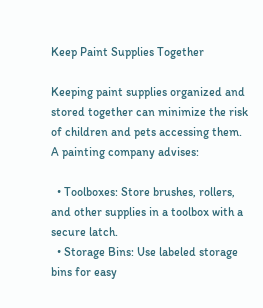Keep Paint Supplies Together

Keeping paint supplies organized and stored together can minimize the risk of children and pets accessing them. A painting company advises:

  • Toolboxes: Store brushes, rollers, and other supplies in a toolbox with a secure latch.
  • Storage Bins: Use labeled storage bins for easy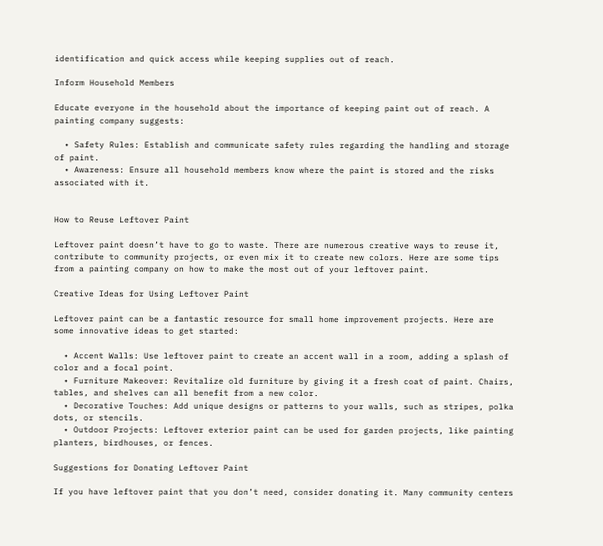identification and quick access while keeping supplies out of reach.

Inform Household Members

Educate everyone in the household about the importance of keeping paint out of reach. A painting company suggests:

  • Safety Rules: Establish and communicate safety rules regarding the handling and storage of paint.
  • Awareness: Ensure all household members know where the paint is stored and the risks associated with it.


How to Reuse Leftover Paint

Leftover paint doesn’t have to go to waste. There are numerous creative ways to reuse it, contribute to community projects, or even mix it to create new colors. Here are some tips from a painting company on how to make the most out of your leftover paint.

Creative Ideas for Using Leftover Paint

Leftover paint can be a fantastic resource for small home improvement projects. Here are some innovative ideas to get started:

  • Accent Walls: Use leftover paint to create an accent wall in a room, adding a splash of color and a focal point.
  • Furniture Makeover: Revitalize old furniture by giving it a fresh coat of paint. Chairs, tables, and shelves can all benefit from a new color.
  • Decorative Touches: Add unique designs or patterns to your walls, such as stripes, polka dots, or stencils.
  • Outdoor Projects: Leftover exterior paint can be used for garden projects, like painting planters, birdhouses, or fences.

Suggestions for Donating Leftover Paint

If you have leftover paint that you don’t need, consider donating it. Many community centers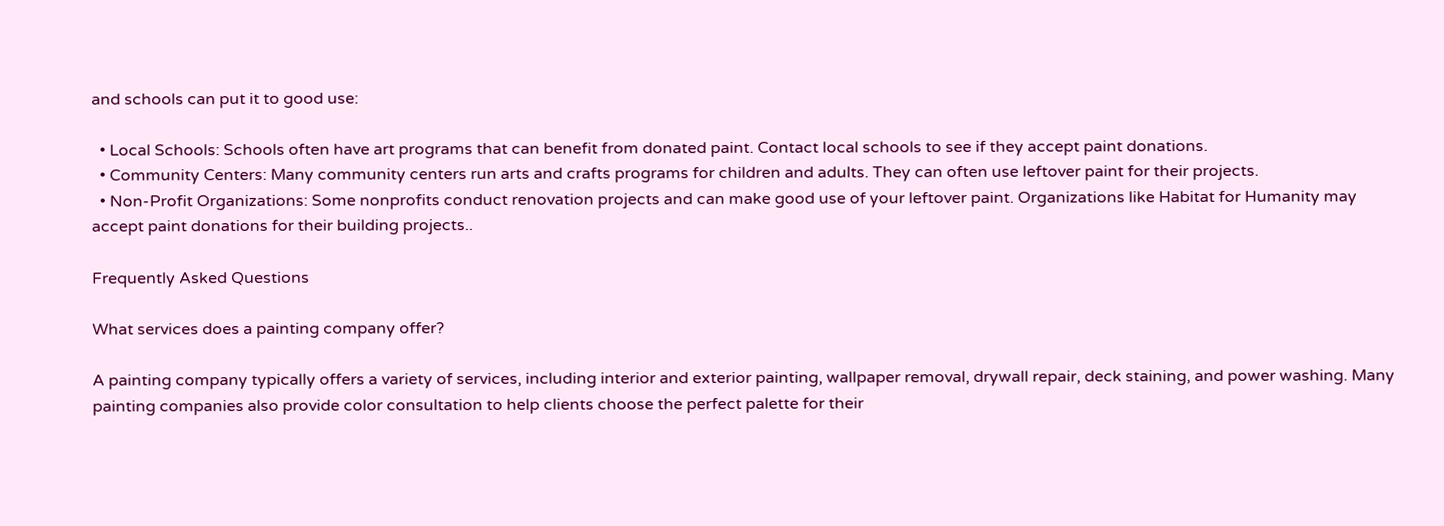and schools can put it to good use:

  • Local Schools: Schools often have art programs that can benefit from donated paint. Contact local schools to see if they accept paint donations.
  • Community Centers: Many community centers run arts and crafts programs for children and adults. They can often use leftover paint for their projects.
  • Non-Profit Organizations: Some nonprofits conduct renovation projects and can make good use of your leftover paint. Organizations like Habitat for Humanity may accept paint donations for their building projects..

Frequently Asked Questions

What services does a painting company offer?

A painting company typically offers a variety of services, including interior and exterior painting, wallpaper removal, drywall repair, deck staining, and power washing. Many painting companies also provide color consultation to help clients choose the perfect palette for their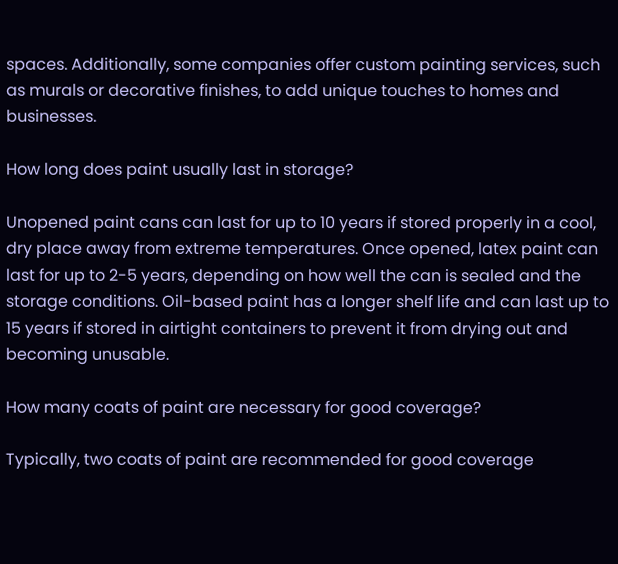spaces. Additionally, some companies offer custom painting services, such as murals or decorative finishes, to add unique touches to homes and businesses.

How long does paint usually last in storage?

Unopened paint cans can last for up to 10 years if stored properly in a cool, dry place away from extreme temperatures. Once opened, latex paint can last for up to 2-5 years, depending on how well the can is sealed and the storage conditions. Oil-based paint has a longer shelf life and can last up to 15 years if stored in airtight containers to prevent it from drying out and becoming unusable.

How many coats of paint are necessary for good coverage?

Typically, two coats of paint are recommended for good coverage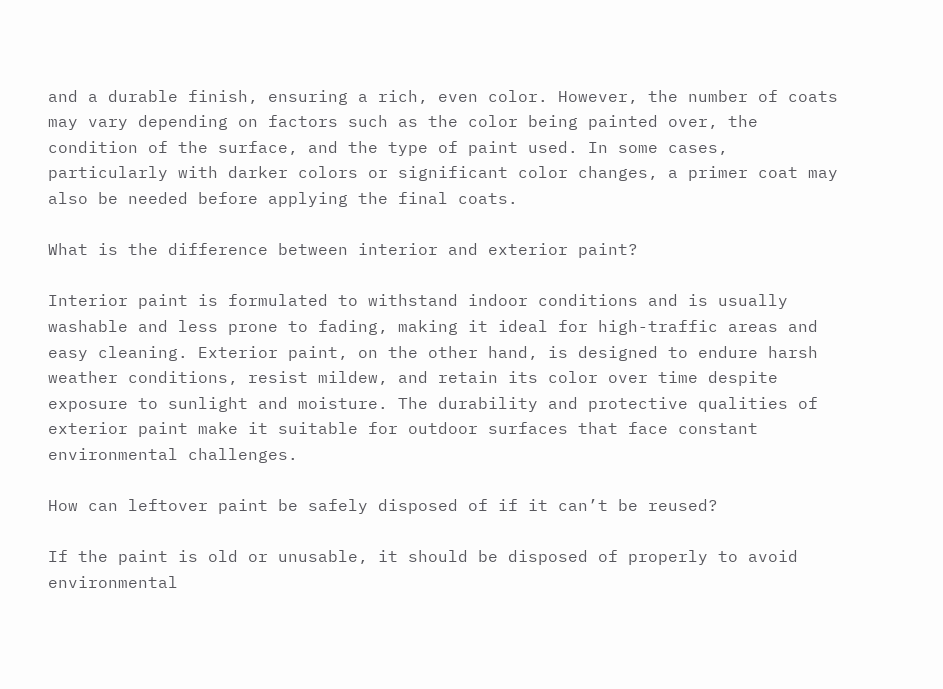and a durable finish, ensuring a rich, even color. However, the number of coats may vary depending on factors such as the color being painted over, the condition of the surface, and the type of paint used. In some cases, particularly with darker colors or significant color changes, a primer coat may also be needed before applying the final coats.

What is the difference between interior and exterior paint?

Interior paint is formulated to withstand indoor conditions and is usually washable and less prone to fading, making it ideal for high-traffic areas and easy cleaning. Exterior paint, on the other hand, is designed to endure harsh weather conditions, resist mildew, and retain its color over time despite exposure to sunlight and moisture. The durability and protective qualities of exterior paint make it suitable for outdoor surfaces that face constant environmental challenges.

How can leftover paint be safely disposed of if it can’t be reused?

If the paint is old or unusable, it should be disposed of properly to avoid environmental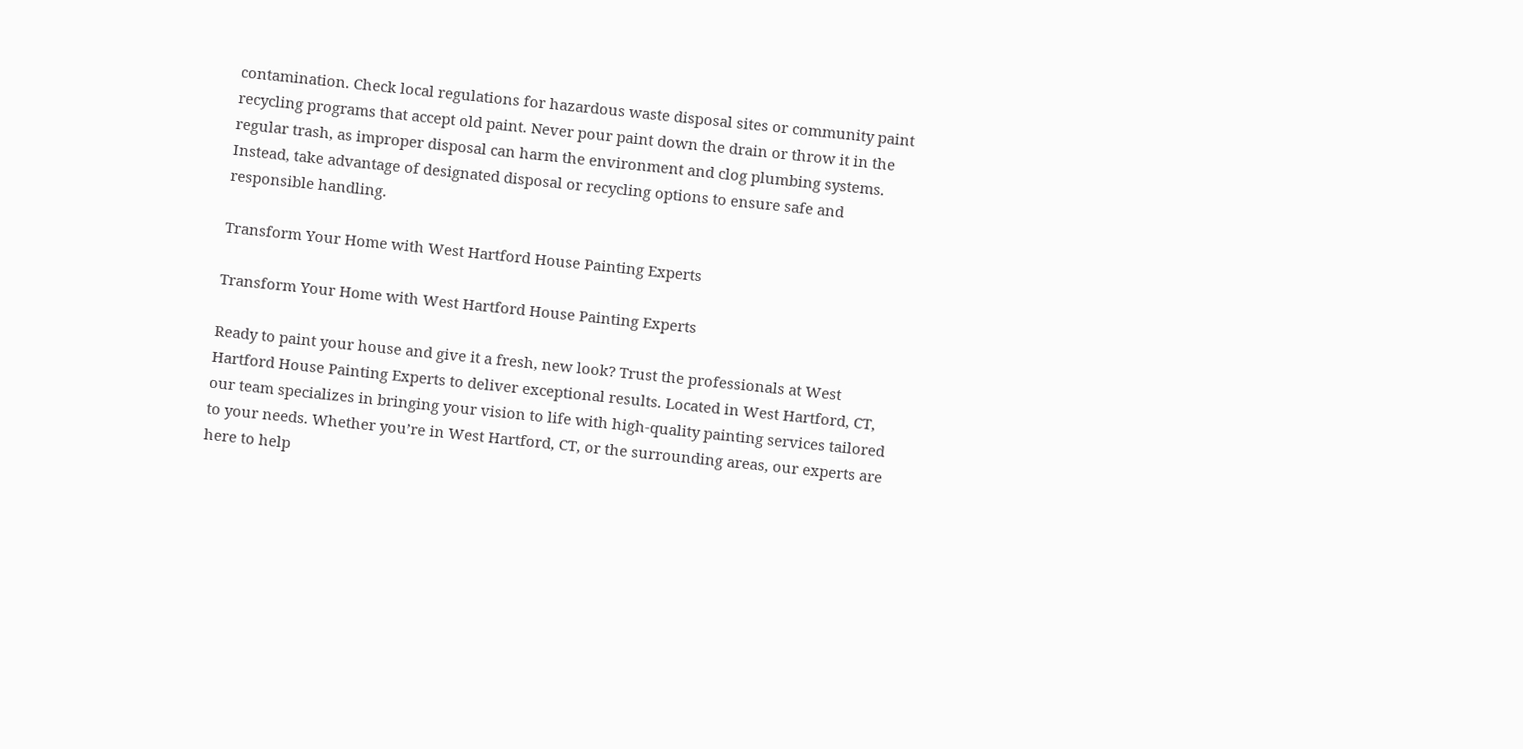contamination. Check local regulations for hazardous waste disposal sites or community paint recycling programs that accept old paint. Never pour paint down the drain or throw it in the regular trash, as improper disposal can harm the environment and clog plumbing systems. Instead, take advantage of designated disposal or recycling options to ensure safe and responsible handling.

Transform Your Home with West Hartford House Painting Experts

Transform Your Home with West Hartford House Painting Experts

Ready to paint your house and give it a fresh, new look? Trust the professionals at West Hartford House Painting Experts to deliver exceptional results. Located in West Hartford, CT, our team specializes in bringing your vision to life with high-quality painting services tailored to your needs. Whether you’re in West Hartford, CT, or the surrounding areas, our experts are here to help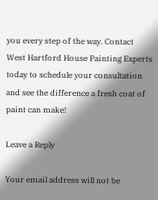you every step of the way. Contact West Hartford House Painting Experts today to schedule your consultation and see the difference a fresh coat of paint can make!

Leave a Reply

Your email address will not be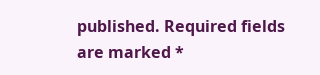published. Required fields are marked *